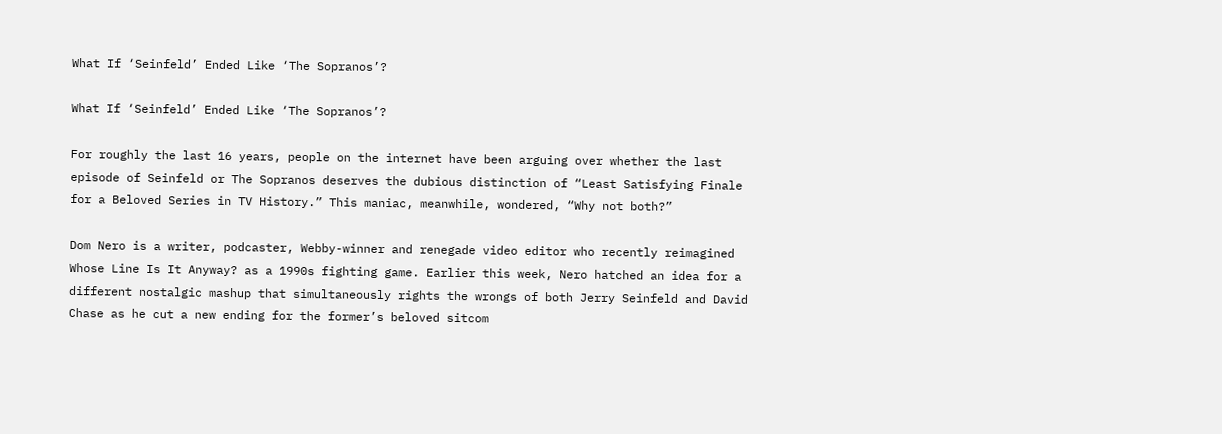What If ‘Seinfeld’ Ended Like ‘The Sopranos’?

What If ‘Seinfeld’ Ended Like ‘The Sopranos’?

For roughly the last 16 years, people on the internet have been arguing over whether the last episode of Seinfeld or The Sopranos deserves the dubious distinction of “Least Satisfying Finale for a Beloved Series in TV History.” This maniac, meanwhile, wondered, “Why not both?”

Dom Nero is a writer, podcaster, Webby-winner and renegade video editor who recently reimagined Whose Line Is It Anyway? as a 1990s fighting game. Earlier this week, Nero hatched an idea for a different nostalgic mashup that simultaneously rights the wrongs of both Jerry Seinfeld and David Chase as he cut a new ending for the former’s beloved sitcom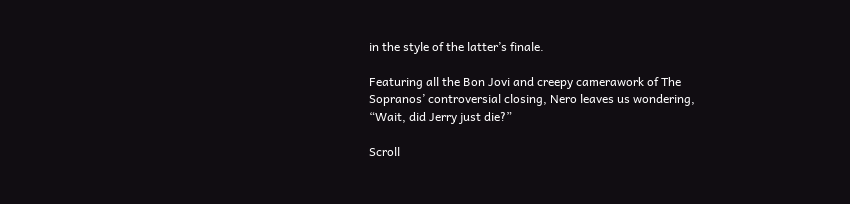in the style of the latter’s finale.

Featuring all the Bon Jovi and creepy camerawork of The Sopranos’ controversial closing, Nero leaves us wondering, “Wait, did Jerry just die?”

Scroll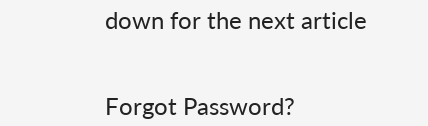down for the next article


Forgot Password?